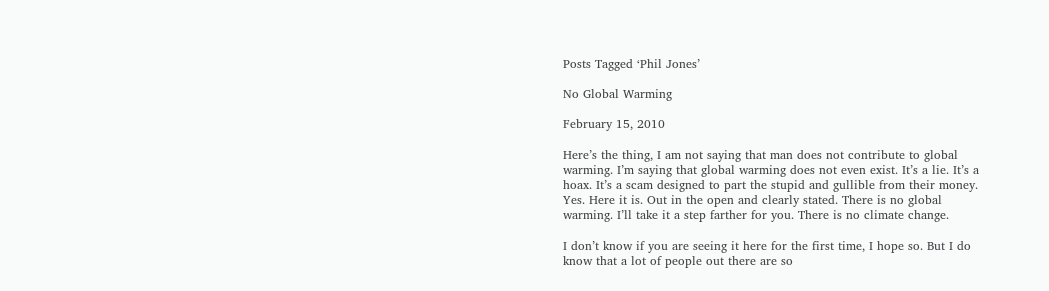Posts Tagged ‘Phil Jones’

No Global Warming

February 15, 2010

Here’s the thing, I am not saying that man does not contribute to global warming. I’m saying that global warming does not even exist. It’s a lie. It’s a hoax. It’s a scam designed to part the stupid and gullible from their money. Yes. Here it is. Out in the open and clearly stated. There is no global warming. I’ll take it a step farther for you. There is no climate change.

I don’t know if you are seeing it here for the first time, I hope so. But I do know that a lot of people out there are so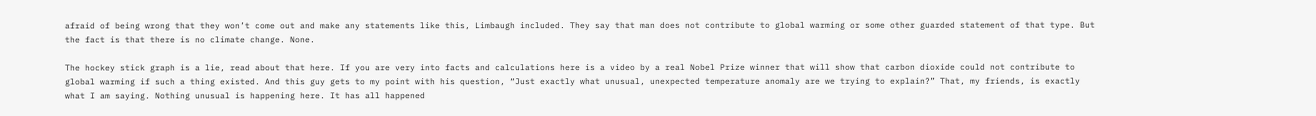afraid of being wrong that they won’t come out and make any statements like this, Limbaugh included. They say that man does not contribute to global warming or some other guarded statement of that type. But the fact is that there is no climate change. None.

The hockey stick graph is a lie, read about that here. If you are very into facts and calculations here is a video by a real Nobel Prize winner that will show that carbon dioxide could not contribute to global warming if such a thing existed. And this guy gets to my point with his question, “Just exactly what unusual, unexpected temperature anomaly are we trying to explain?” That, my friends, is exactly what I am saying. Nothing unusual is happening here. It has all happened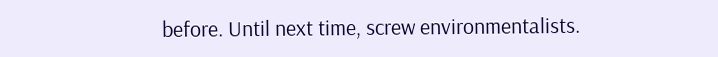before. Until next time, screw environmentalists.